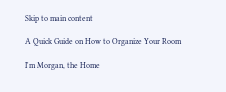Skip to main content

A Quick Guide on How to Organize Your Room

I'm Morgan, the Home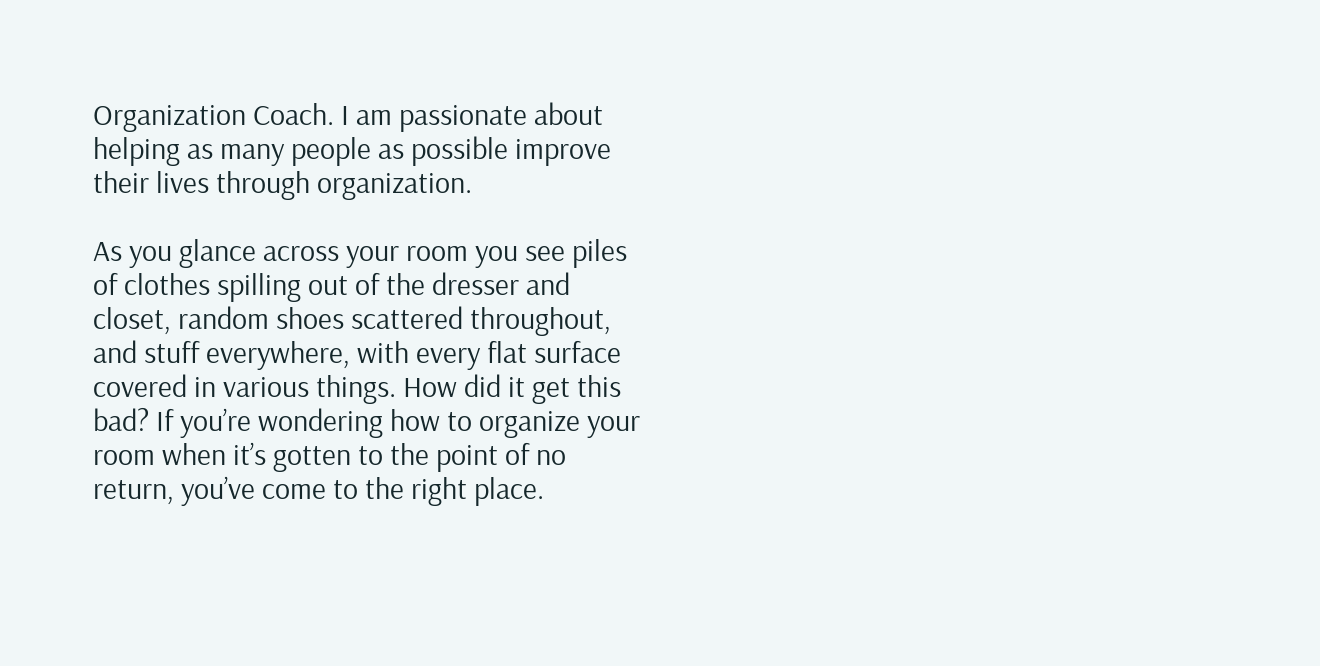Organization Coach. I am passionate about helping as many people as possible improve their lives through organization.

As you glance across your room you see piles of clothes spilling out of the dresser and closet, random shoes scattered throughout, and stuff everywhere, with every flat surface covered in various things. How did it get this bad? If you’re wondering how to organize your room when it’s gotten to the point of no return, you’ve come to the right place.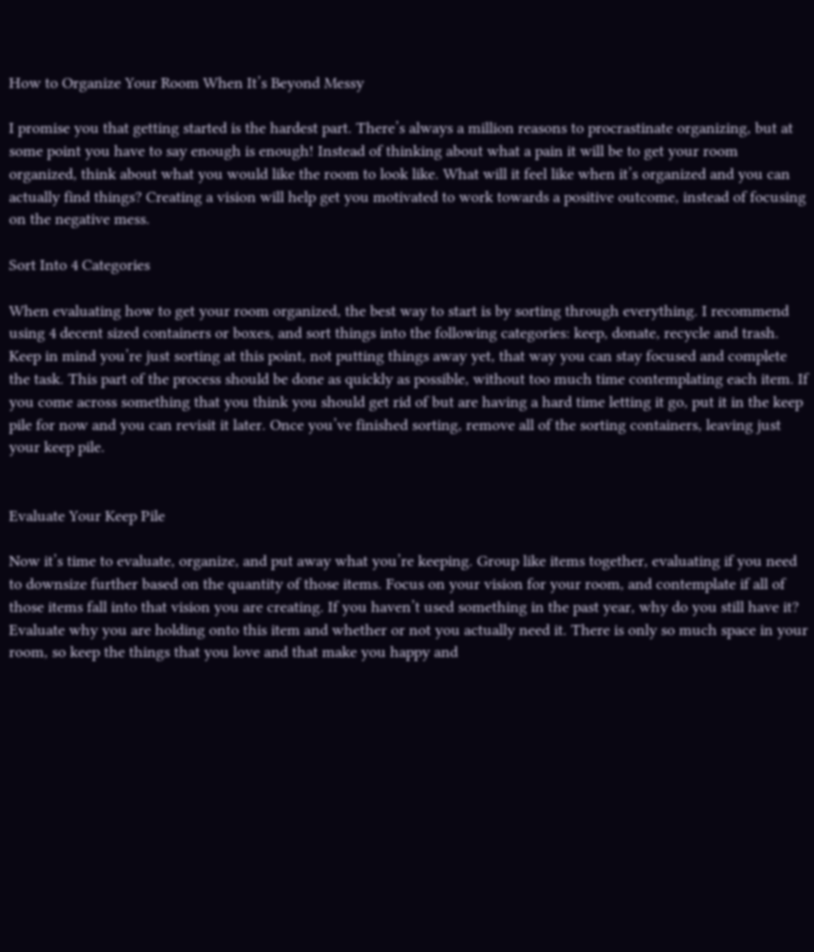How to Organize Your Room When It’s Beyond Messy

I promise you that getting started is the hardest part. There’s always a million reasons to procrastinate organizing, but at some point you have to say enough is enough! Instead of thinking about what a pain it will be to get your room organized, think about what you would like the room to look like. What will it feel like when it’s organized and you can actually find things? Creating a vision will help get you motivated to work towards a positive outcome, instead of focusing on the negative mess.

Sort Into 4 Categories

When evaluating how to get your room organized, the best way to start is by sorting through everything. I recommend using 4 decent sized containers or boxes, and sort things into the following categories: keep, donate, recycle and trash. Keep in mind you’re just sorting at this point, not putting things away yet, that way you can stay focused and complete the task. This part of the process should be done as quickly as possible, without too much time contemplating each item. If you come across something that you think you should get rid of but are having a hard time letting it go, put it in the keep pile for now and you can revisit it later. Once you’ve finished sorting, remove all of the sorting containers, leaving just your keep pile.


Evaluate Your Keep Pile

Now it’s time to evaluate, organize, and put away what you’re keeping. Group like items together, evaluating if you need to downsize further based on the quantity of those items. Focus on your vision for your room, and contemplate if all of those items fall into that vision you are creating. If you haven’t used something in the past year, why do you still have it? Evaluate why you are holding onto this item and whether or not you actually need it. There is only so much space in your room, so keep the things that you love and that make you happy and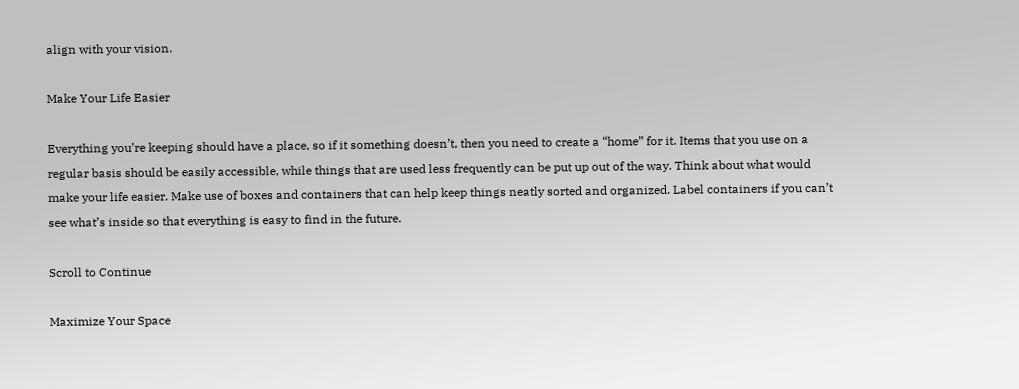align with your vision.

Make Your Life Easier

Everything you’re keeping should have a place, so if it something doesn’t, then you need to create a “home” for it. Items that you use on a regular basis should be easily accessible, while things that are used less frequently can be put up out of the way. Think about what would make your life easier. Make use of boxes and containers that can help keep things neatly sorted and organized. Label containers if you can’t see what’s inside so that everything is easy to find in the future.

Scroll to Continue

Maximize Your Space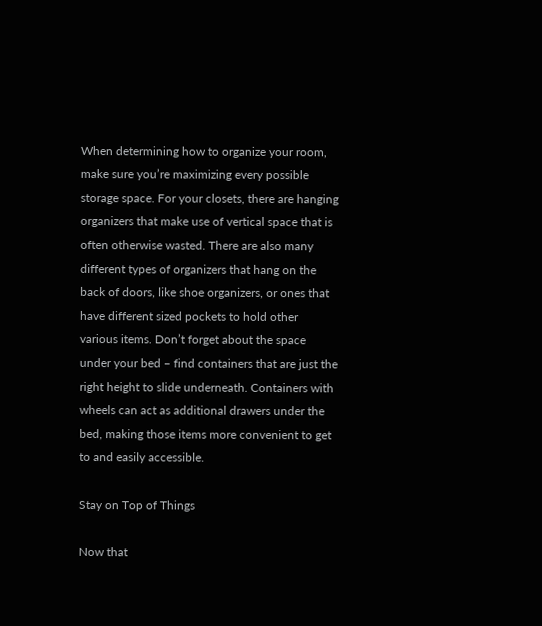When determining how to organize your room, make sure you’re maximizing every possible storage space. For your closets, there are hanging organizers that make use of vertical space that is often otherwise wasted. There are also many different types of organizers that hang on the back of doors, like shoe organizers, or ones that have different sized pockets to hold other various items. Don’t forget about the space under your bed – find containers that are just the right height to slide underneath. Containers with wheels can act as additional drawers under the bed, making those items more convenient to get to and easily accessible.

Stay on Top of Things

Now that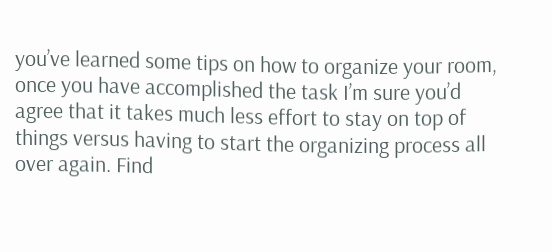you’ve learned some tips on how to organize your room, once you have accomplished the task I’m sure you’d agree that it takes much less effort to stay on top of things versus having to start the organizing process all over again. Find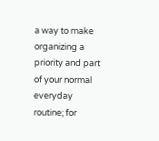a way to make organizing a priority and part of your normal everyday routine; for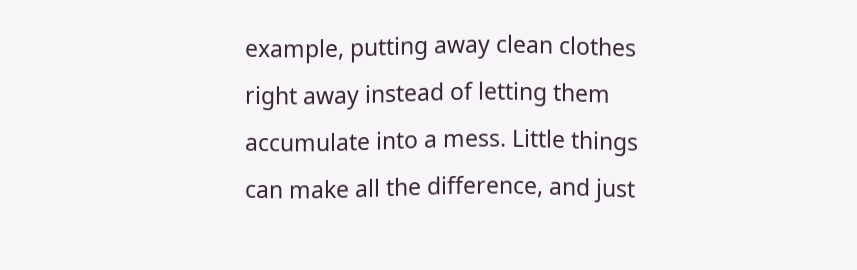example, putting away clean clothes right away instead of letting them accumulate into a mess. Little things can make all the difference, and just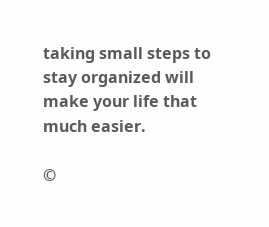taking small steps to stay organized will make your life that much easier.

©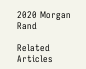2020 Morgan Rand

Related Articles